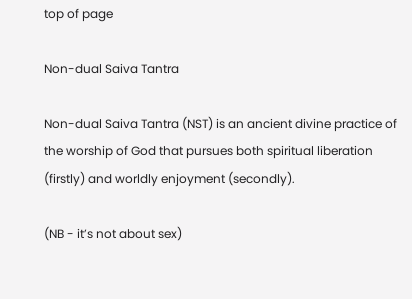top of page

Non-dual Saiva Tantra

Non-dual Saiva Tantra (NST) is an ancient divine practice of the worship of God that pursues both spiritual liberation (firstly) and worldly enjoyment (secondly).

(NB - it’s not about sex)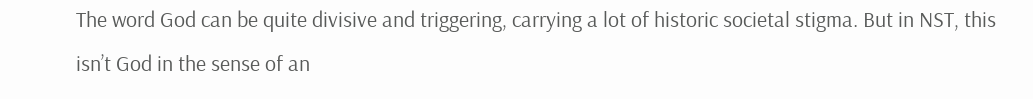The word God can be quite divisive and triggering, carrying a lot of historic societal stigma. But in NST, this isn’t God in the sense of an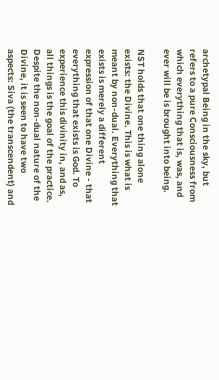archetypal Being in the sky, but refers to a pure Consciousness from which everything that is, was, and ever will be is brought into being.

NST holds that one thing alone exists: the Divine. This is what is meant by non-dual. Everything that exists is merely a different expression of that one Divine - that everything that exists is God. To experience this divinity in, and as, all things is the goal of the practice. Despite the non-dual nature of the Divine, it is seen to have two aspects: Siva (the transcendent) and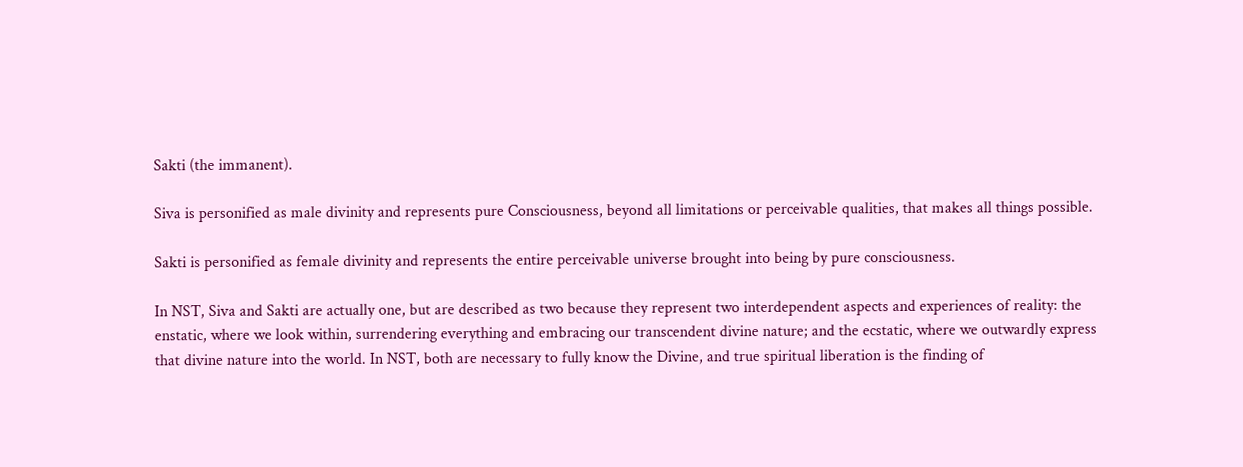Sakti (the immanent).

Siva is personified as male divinity and represents pure Consciousness, beyond all limitations or perceivable qualities, that makes all things possible.

Sakti is personified as female divinity and represents the entire perceivable universe brought into being by pure consciousness.

In NST, Siva and Sakti are actually one, but are described as two because they represent two interdependent aspects and experiences of reality: the enstatic, where we look within, surrendering everything and embracing our transcendent divine nature; and the ecstatic, where we outwardly express that divine nature into the world. In NST, both are necessary to fully know the Divine, and true spiritual liberation is the finding of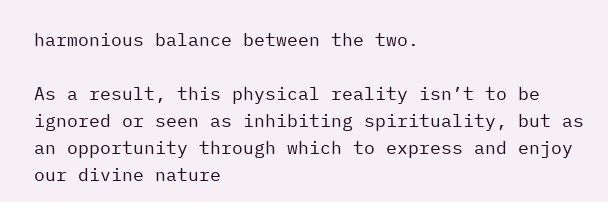harmonious balance between the two.

As a result, this physical reality isn’t to be ignored or seen as inhibiting spirituality, but as an opportunity through which to express and enjoy our divine nature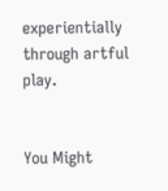experientially through artful play.


You Might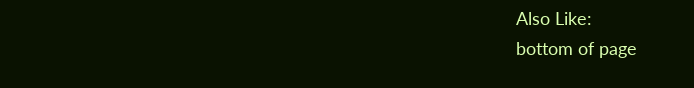Also Like:
bottom of page